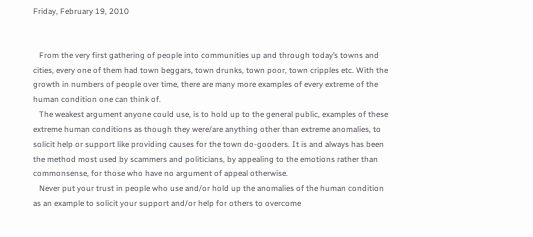Friday, February 19, 2010


   From the very first gathering of people into communities up and through today’s towns and cities, every one of them had town beggars, town drunks, town poor, town cripples etc. With the growth in numbers of people over time, there are many more examples of every extreme of the human condition one can think of.
   The weakest argument anyone could use, is to hold up to the general public, examples of these extreme human conditions as though they were/are anything other than extreme anomalies, to solicit help or support like providing causes for the town do-gooders. It is and always has been the method most used by scammers and politicians, by appealing to the emotions rather than commonsense, for those who have no argument of appeal otherwise.
   Never put your trust in people who use and/or hold up the anomalies of the human condition as an example to solicit your support and/or help for others to overcome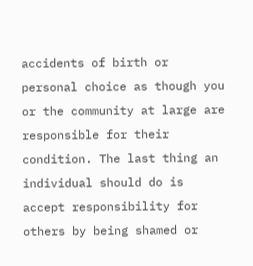accidents of birth or personal choice as though you or the community at large are responsible for their condition. The last thing an individual should do is accept responsibility for others by being shamed or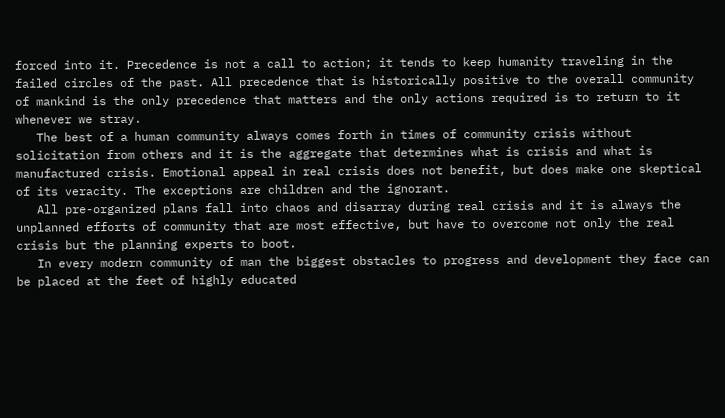forced into it. Precedence is not a call to action; it tends to keep humanity traveling in the failed circles of the past. All precedence that is historically positive to the overall community of mankind is the only precedence that matters and the only actions required is to return to it whenever we stray.
   The best of a human community always comes forth in times of community crisis without solicitation from others and it is the aggregate that determines what is crisis and what is manufactured crisis. Emotional appeal in real crisis does not benefit, but does make one skeptical of its veracity. The exceptions are children and the ignorant.
   All pre-organized plans fall into chaos and disarray during real crisis and it is always the unplanned efforts of community that are most effective, but have to overcome not only the real crisis but the planning experts to boot.
   In every modern community of man the biggest obstacles to progress and development they face can be placed at the feet of highly educated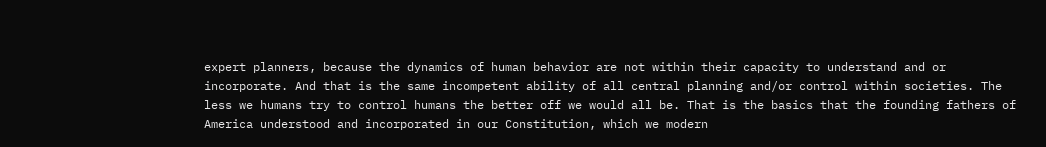expert planners, because the dynamics of human behavior are not within their capacity to understand and or incorporate. And that is the same incompetent ability of all central planning and/or control within societies. The less we humans try to control humans the better off we would all be. That is the basics that the founding fathers of America understood and incorporated in our Constitution, which we modern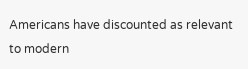Americans have discounted as relevant to modern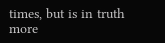times, but is in truth more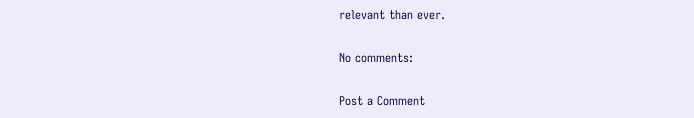relevant than ever.

No comments:

Post a Comment